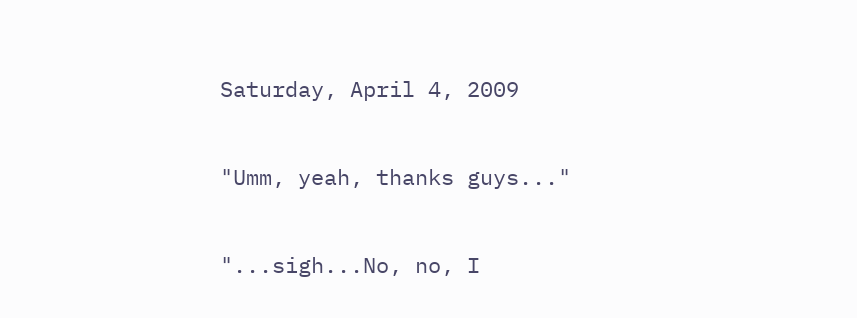Saturday, April 4, 2009

"Umm, yeah, thanks guys..."

"...sigh...No, no, I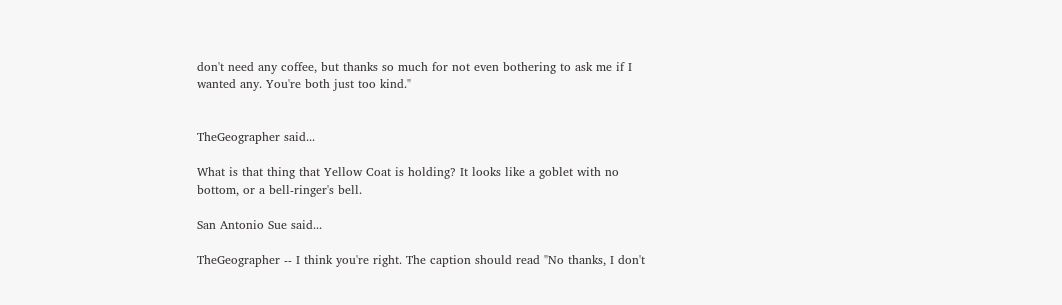don't need any coffee, but thanks so much for not even bothering to ask me if I wanted any. You're both just too kind."


TheGeographer said...

What is that thing that Yellow Coat is holding? It looks like a goblet with no bottom, or a bell-ringer's bell.

San Antonio Sue said...

TheGeographer -- I think you're right. The caption should read "No thanks, I don't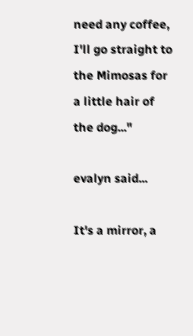need any coffee, I'll go straight to the Mimosas for a little hair of the dog..."

evalyn said...

It's a mirror, a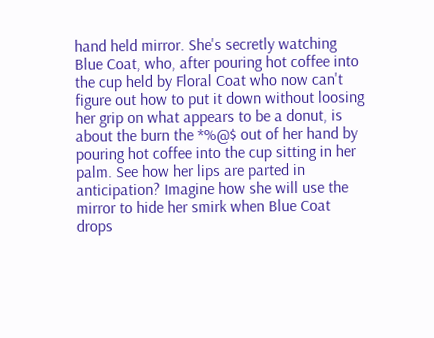hand held mirror. She's secretly watching Blue Coat, who, after pouring hot coffee into the cup held by Floral Coat who now can't figure out how to put it down without loosing her grip on what appears to be a donut, is about the burn the *%@$ out of her hand by pouring hot coffee into the cup sitting in her palm. See how her lips are parted in anticipation? Imagine how she will use the mirror to hide her smirk when Blue Coat drops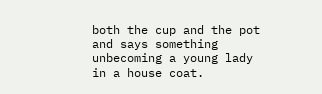both the cup and the pot and says something unbecoming a young lady in a house coat.